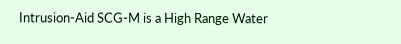Intrusion-Aid SCG-M is a High Range Water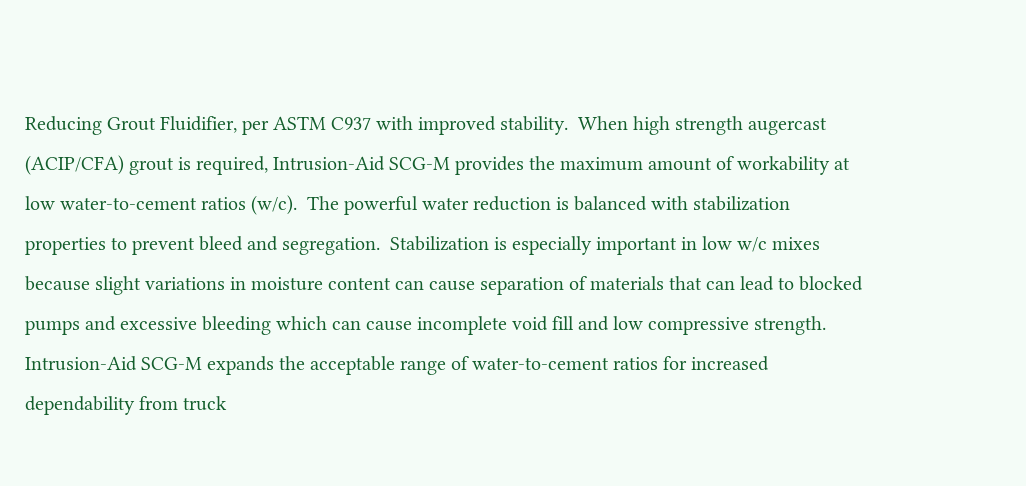Reducing Grout Fluidifier, per ASTM C937 with improved stability.  When high strength augercast (ACIP/CFA) grout is required, Intrusion-Aid SCG-M provides the maximum amount of workability at low water-to-cement ratios (w/c).  The powerful water reduction is balanced with stabilization properties to prevent bleed and segregation.  Stabilization is especially important in low w/c mixes because slight variations in moisture content can cause separation of materials that can lead to blocked pumps and excessive bleeding which can cause incomplete void fill and low compressive strength.  Intrusion-Aid SCG-M expands the acceptable range of water-to-cement ratios for increased dependability from truck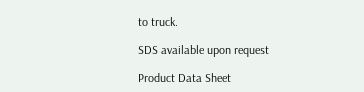to truck.

SDS available upon request

Product Data Sheet